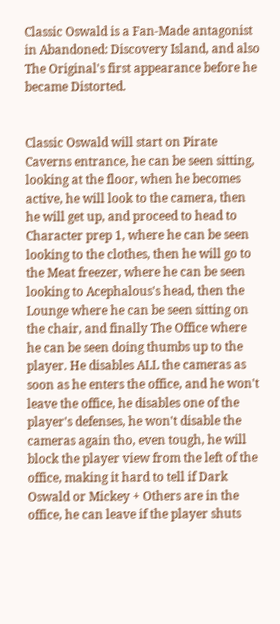Classic Oswald is a Fan-Made antagonist in Abandoned: Discovery Island, and also The Original's first appearance before he became Distorted.


Classic Oswald will start on Pirate Caverns entrance, he can be seen sitting, looking at the floor, when he becomes active, he will look to the camera, then he will get up, and proceed to head to Character prep 1, where he can be seen looking to the clothes, then he will go to the Meat freezer, where he can be seen looking to Acephalous's head, then the Lounge where he can be seen sitting on the chair, and finally The Office where he can be seen doing thumbs up to the player. He disables ALL the cameras as soon as he enters the office, and he won't leave the office, he disables one of the player's defenses, he won't disable the cameras again tho, even tough, he will block the player view from the left of the office, making it hard to tell if Dark Oswald or Mickey + Others are in the office, he can leave if the player shuts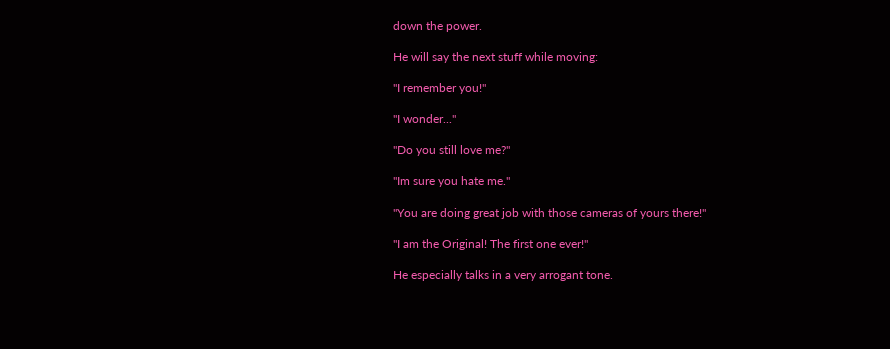down the power.

He will say the next stuff while moving:

"I remember you!"

"I wonder..."

"Do you still love me?"

"Im sure you hate me."

"You are doing great job with those cameras of yours there!"

"I am the Original! The first one ever!"

He especially talks in a very arrogant tone.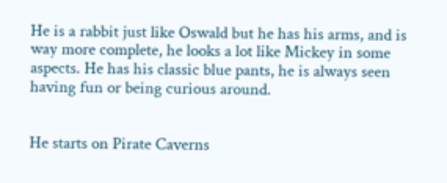He is a rabbit just like Oswald but he has his arms, and is way more complete, he looks a lot like Mickey in some aspects. He has his classic blue pants, he is always seen having fun or being curious around.


He starts on Pirate Caverns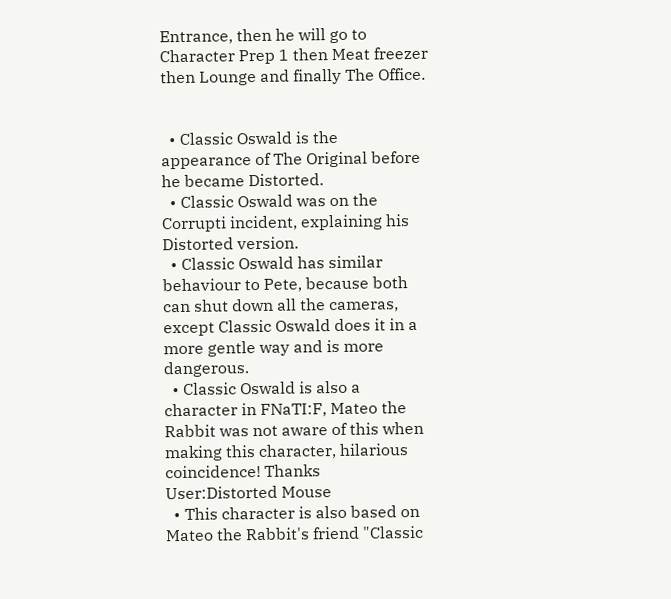Entrance, then he will go to Character Prep 1 then Meat freezer then Lounge and finally The Office.


  • Classic Oswald is the appearance of The Original before he became Distorted.
  • Classic Oswald was on the Corrupti incident, explaining his Distorted version.
  • Classic Oswald has similar behaviour to Pete, because both can shut down all the cameras, except Classic Oswald does it in a more gentle way and is more dangerous.
  • Classic Oswald is also a character in FNaTI:F, Mateo the Rabbit was not aware of this when making this character, hilarious coincidence! Thanks User:Distorted Mouse
  • This character is also based on Mateo the Rabbit's friend "Classic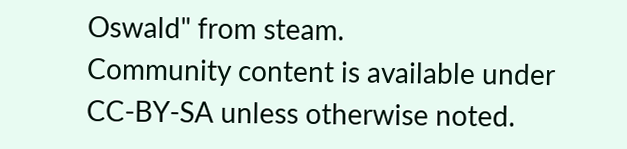Oswald" from steam.
Community content is available under CC-BY-SA unless otherwise noted.